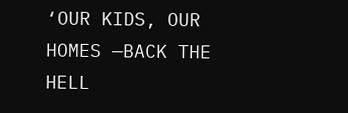‘OUR KIDS, OUR HOMES —BACK THE HELL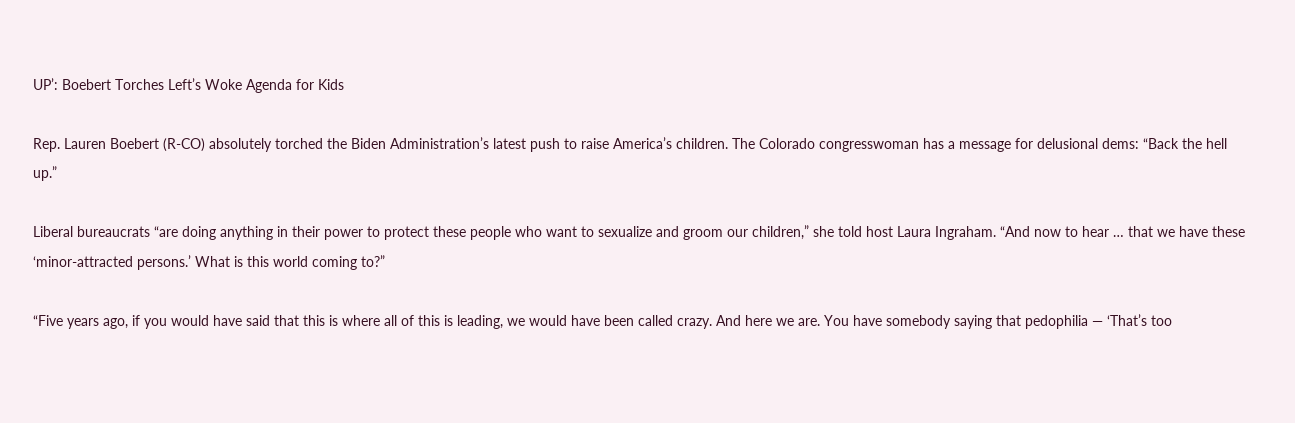UP’: Boebert Torches Left’s Woke Agenda for Kids

Rep. Lauren Boebert (R-CO) absolutely torched the Biden Administration’s latest push to raise America’s children. The Colorado congresswoman has a message for delusional dems: “Back the hell up.”

Liberal bureaucrats “are doing anything in their power to protect these people who want to sexualize and groom our children,” she told host Laura Ingraham. “And now to hear … that we have these ‘minor-attracted persons.’ What is this world coming to?”

“Five years ago, if you would have said that this is where all of this is leading, we would have been called crazy. And here we are. You have somebody saying that pedophilia — ‘That’s too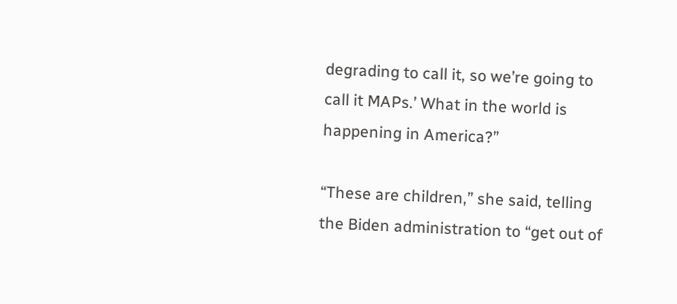degrading to call it, so we’re going to call it MAPs.’ What in the world is happening in America?”

“These are children,” she said, telling the Biden administration to “get out of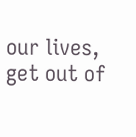our lives, get out of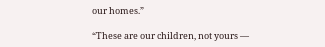our homes.”

“These are our children, not yours —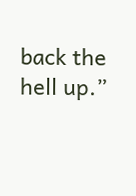back the hell up.”